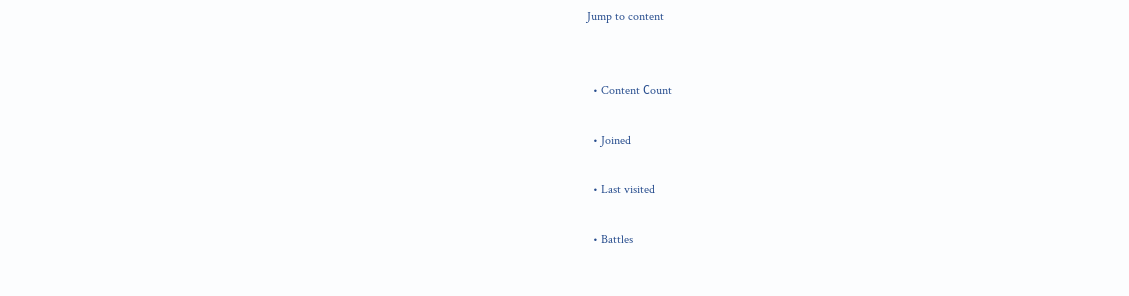Jump to content


  • Content Сount

  • Joined

  • Last visited

  • Battles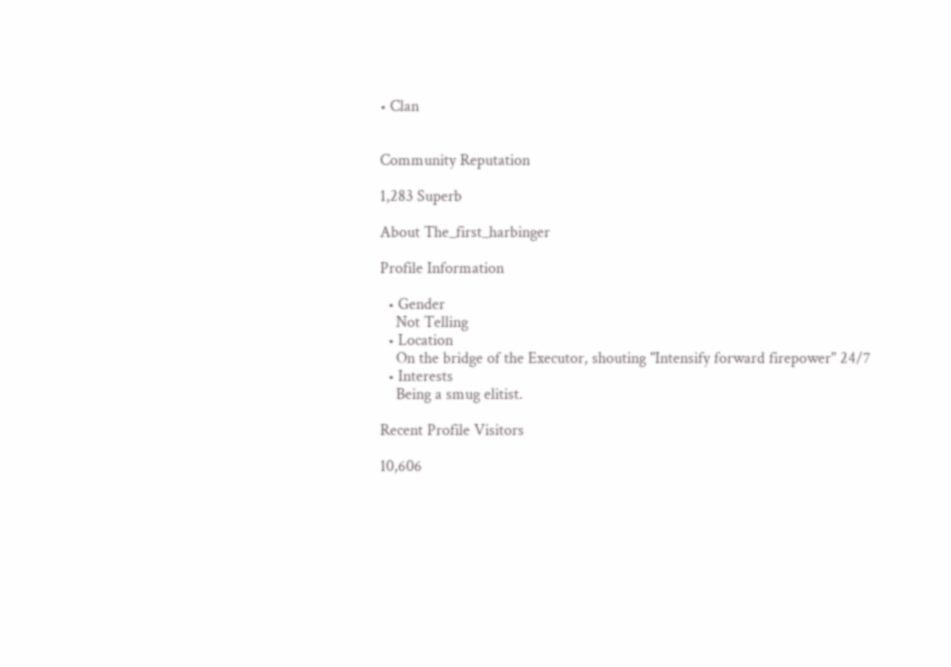• Clan


Community Reputation

1,283 Superb

About The_first_harbinger

Profile Information

  • Gender
    Not Telling
  • Location
    On the bridge of the Executor, shouting "Intensify forward firepower" 24/7
  • Interests
    Being a smug elitist.

Recent Profile Visitors

10,606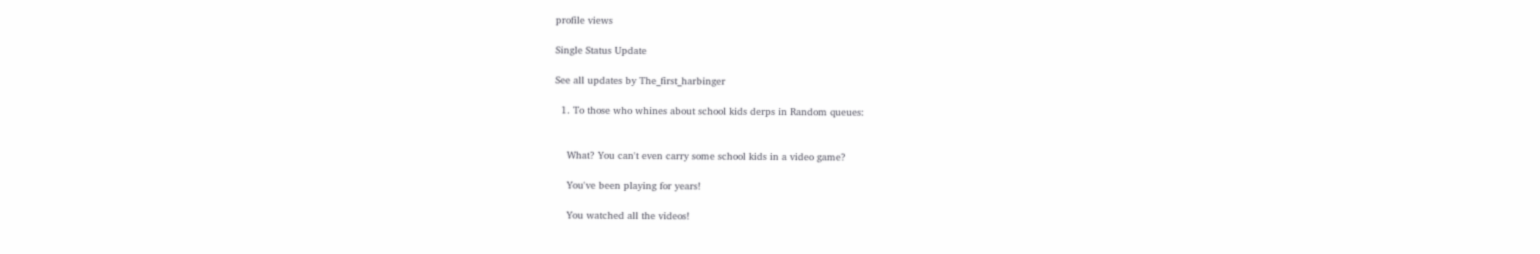profile views

Single Status Update

See all updates by The_first_harbinger

  1. To those who whines about school kids derps in Random queues:


    What? You can't even carry some school kids in a video game?

    You've been playing for years!

    You watched all the videos!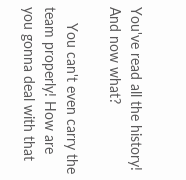You've read all the history! And now what?

    You can't even carry the team properly! How are you gonna deal with that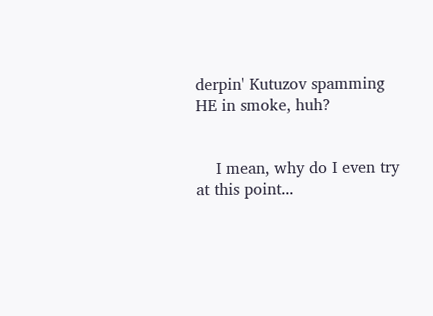derpin' Kutuzov spamming HE in smoke, huh?


    I mean, why do I even try at this point...